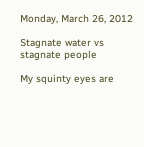Monday, March 26, 2012

Stagnate water vs stagnate people

My squinty eyes are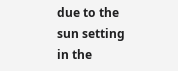due to the sun setting in the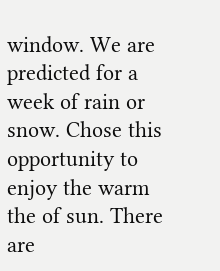window. We are predicted for a week of rain or snow. Chose this opportunity to enjoy the warm the of sun. There are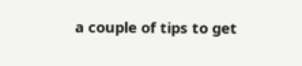a couple of tips to get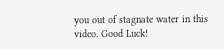you out of stagnate water in this video. Good Luck!